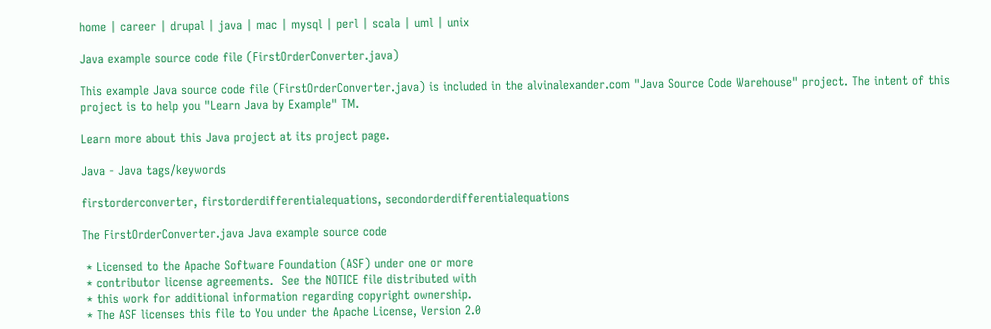home | career | drupal | java | mac | mysql | perl | scala | uml | unix

Java example source code file (FirstOrderConverter.java)

This example Java source code file (FirstOrderConverter.java) is included in the alvinalexander.com "Java Source Code Warehouse" project. The intent of this project is to help you "Learn Java by Example" TM.

Learn more about this Java project at its project page.

Java - Java tags/keywords

firstorderconverter, firstorderdifferentialequations, secondorderdifferentialequations

The FirstOrderConverter.java Java example source code

 * Licensed to the Apache Software Foundation (ASF) under one or more
 * contributor license agreements.  See the NOTICE file distributed with
 * this work for additional information regarding copyright ownership.
 * The ASF licenses this file to You under the Apache License, Version 2.0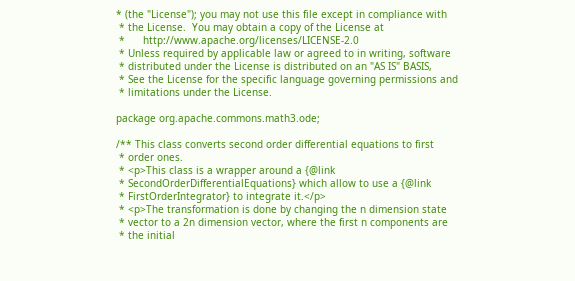* (the "License"); you may not use this file except in compliance with
 * the License.  You may obtain a copy of the License at
 *      http://www.apache.org/licenses/LICENSE-2.0
 * Unless required by applicable law or agreed to in writing, software
 * distributed under the License is distributed on an "AS IS" BASIS,
 * See the License for the specific language governing permissions and
 * limitations under the License.

package org.apache.commons.math3.ode;

/** This class converts second order differential equations to first
 * order ones.
 * <p>This class is a wrapper around a {@link
 * SecondOrderDifferentialEquations} which allow to use a {@link
 * FirstOrderIntegrator} to integrate it.</p>
 * <p>The transformation is done by changing the n dimension state
 * vector to a 2n dimension vector, where the first n components are
 * the initial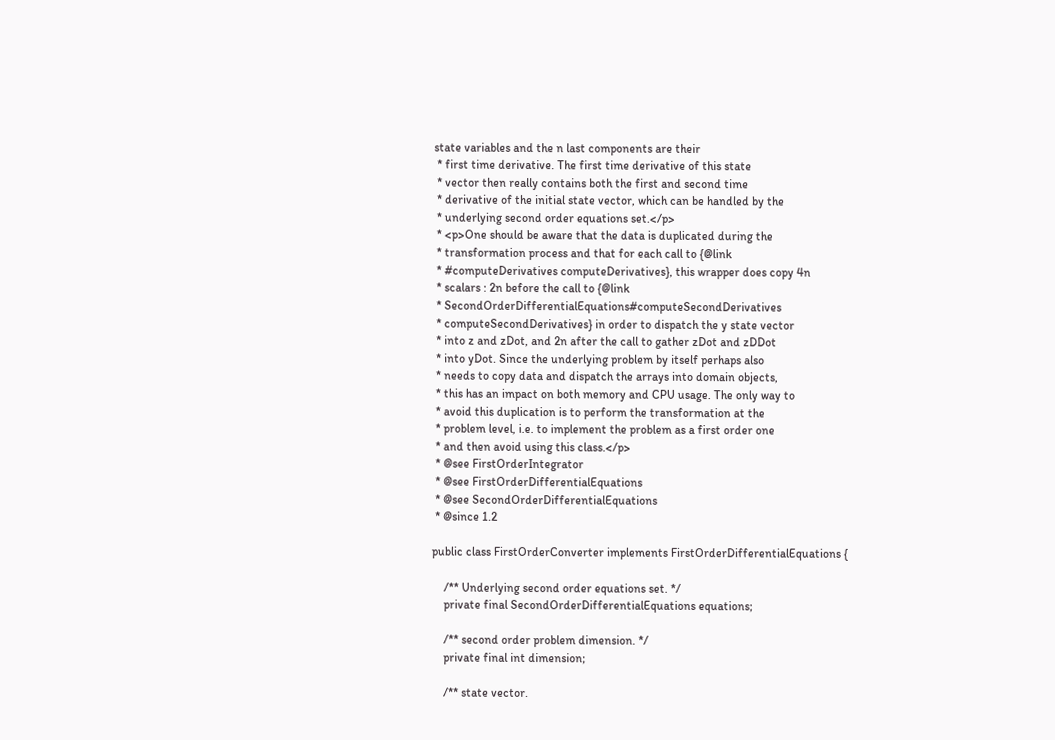state variables and the n last components are their
 * first time derivative. The first time derivative of this state
 * vector then really contains both the first and second time
 * derivative of the initial state vector, which can be handled by the
 * underlying second order equations set.</p>
 * <p>One should be aware that the data is duplicated during the
 * transformation process and that for each call to {@link
 * #computeDerivatives computeDerivatives}, this wrapper does copy 4n
 * scalars : 2n before the call to {@link
 * SecondOrderDifferentialEquations#computeSecondDerivatives
 * computeSecondDerivatives} in order to dispatch the y state vector
 * into z and zDot, and 2n after the call to gather zDot and zDDot
 * into yDot. Since the underlying problem by itself perhaps also
 * needs to copy data and dispatch the arrays into domain objects,
 * this has an impact on both memory and CPU usage. The only way to
 * avoid this duplication is to perform the transformation at the
 * problem level, i.e. to implement the problem as a first order one
 * and then avoid using this class.</p>
 * @see FirstOrderIntegrator
 * @see FirstOrderDifferentialEquations
 * @see SecondOrderDifferentialEquations
 * @since 1.2

public class FirstOrderConverter implements FirstOrderDifferentialEquations {

    /** Underlying second order equations set. */
    private final SecondOrderDifferentialEquations equations;

    /** second order problem dimension. */
    private final int dimension;

    /** state vector.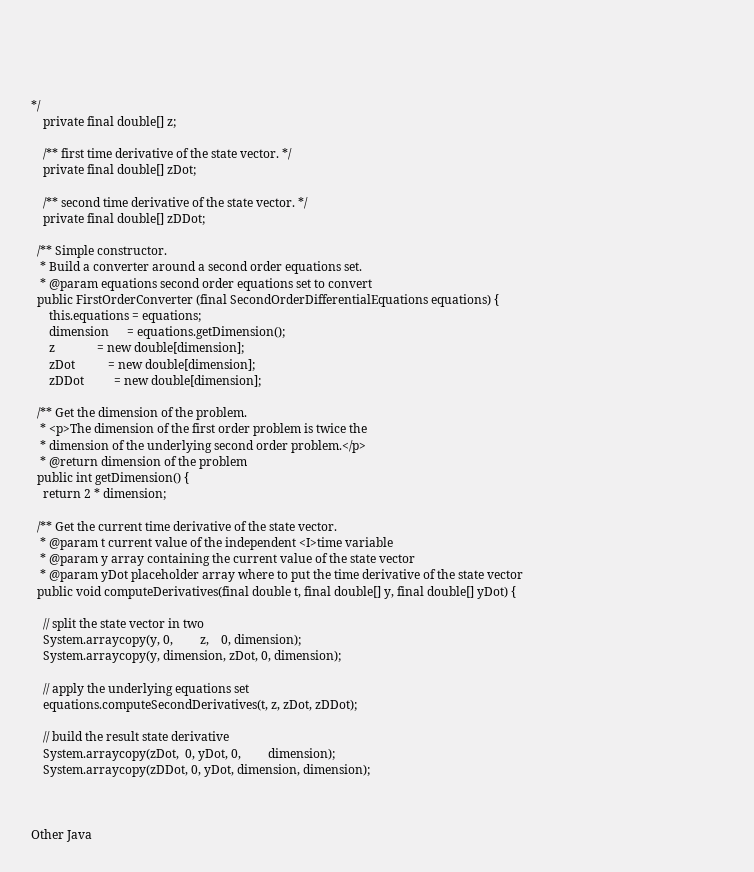*/
    private final double[] z;

    /** first time derivative of the state vector. */
    private final double[] zDot;

    /** second time derivative of the state vector. */
    private final double[] zDDot;

  /** Simple constructor.
   * Build a converter around a second order equations set.
   * @param equations second order equations set to convert
  public FirstOrderConverter (final SecondOrderDifferentialEquations equations) {
      this.equations = equations;
      dimension      = equations.getDimension();
      z              = new double[dimension];
      zDot           = new double[dimension];
      zDDot          = new double[dimension];

  /** Get the dimension of the problem.
   * <p>The dimension of the first order problem is twice the
   * dimension of the underlying second order problem.</p>
   * @return dimension of the problem
  public int getDimension() {
    return 2 * dimension;

  /** Get the current time derivative of the state vector.
   * @param t current value of the independent <I>time variable
   * @param y array containing the current value of the state vector
   * @param yDot placeholder array where to put the time derivative of the state vector
  public void computeDerivatives(final double t, final double[] y, final double[] yDot) {

    // split the state vector in two
    System.arraycopy(y, 0,         z,    0, dimension);
    System.arraycopy(y, dimension, zDot, 0, dimension);

    // apply the underlying equations set
    equations.computeSecondDerivatives(t, z, zDot, zDDot);

    // build the result state derivative
    System.arraycopy(zDot,  0, yDot, 0,         dimension);
    System.arraycopy(zDDot, 0, yDot, dimension, dimension);



Other Java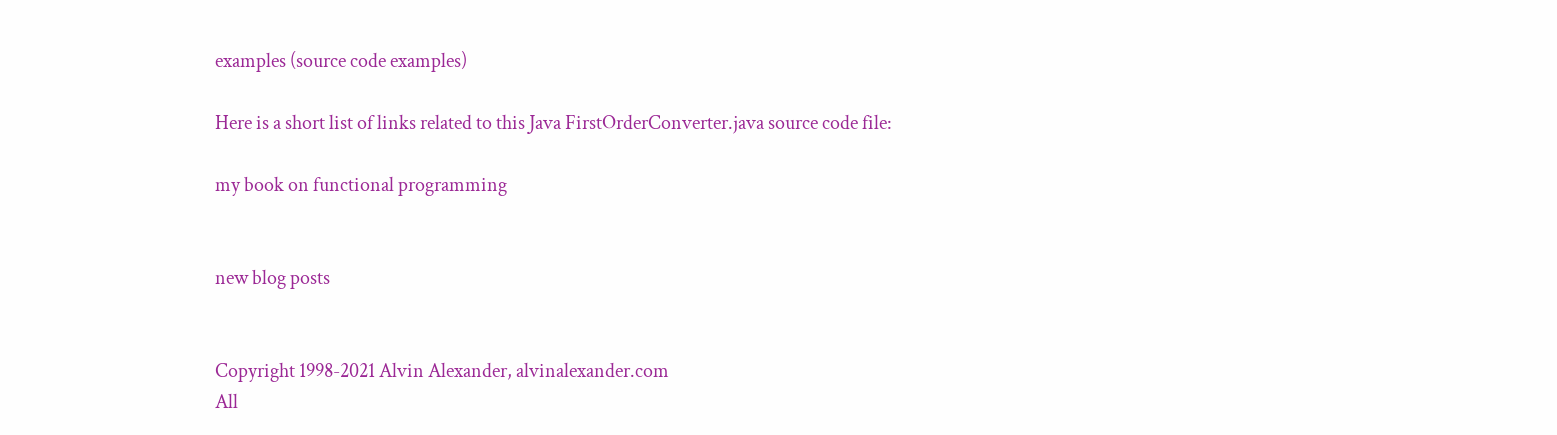examples (source code examples)

Here is a short list of links related to this Java FirstOrderConverter.java source code file:

my book on functional programming


new blog posts


Copyright 1998-2021 Alvin Alexander, alvinalexander.com
All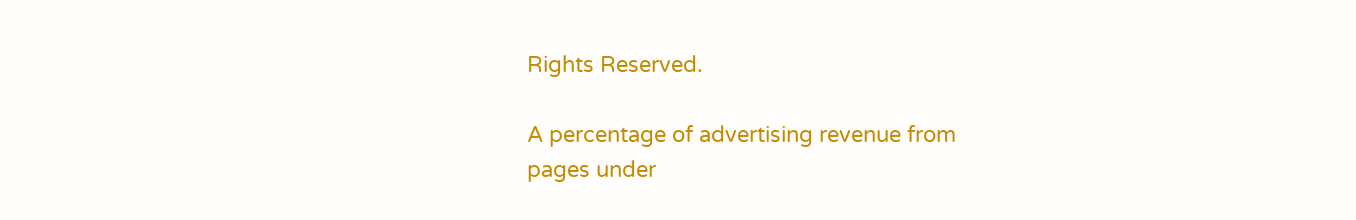Rights Reserved.

A percentage of advertising revenue from
pages under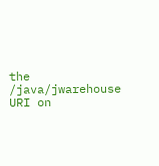the /java/jwarehouse URI on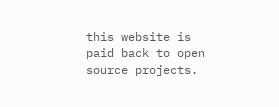this website is
paid back to open source projects.